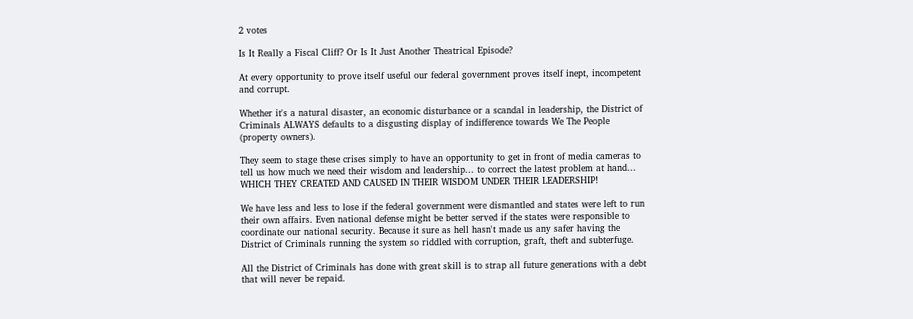2 votes

Is It Really a Fiscal Cliff? Or Is It Just Another Theatrical Episode?

At every opportunity to prove itself useful our federal government proves itself inept, incompetent and corrupt.

Whether it's a natural disaster, an economic disturbance or a scandal in leadership, the District of Criminals ALWAYS defaults to a disgusting display of indifference towards We The People (property owners).

They seem to stage these crises simply to have an opportunity to get in front of media cameras to tell us how much we need their wisdom and leadership... to correct the latest problem at hand... WHICH THEY CREATED AND CAUSED IN THEIR WISDOM UNDER THEIR LEADERSHIP!

We have less and less to lose if the federal government were dismantled and states were left to run their own affairs. Even national defense might be better served if the states were responsible to coordinate our national security. Because it sure as hell hasn't made us any safer having the District of Criminals running the system so riddled with corruption, graft, theft and subterfuge.

All the District of Criminals has done with great skill is to strap all future generations with a debt that will never be repaid.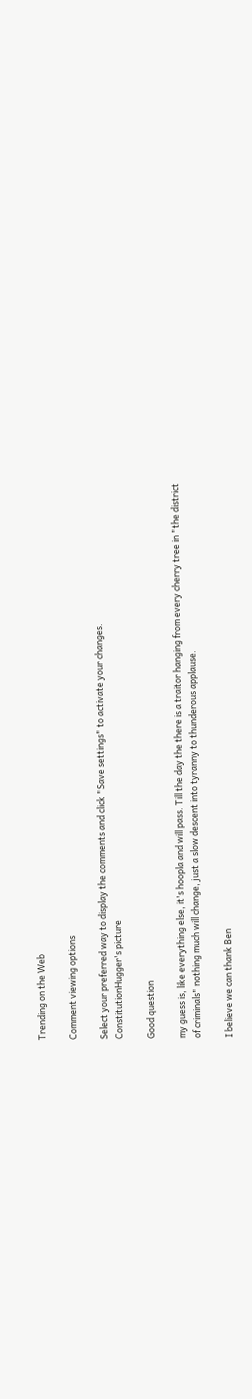Trending on the Web

Comment viewing options

Select your preferred way to display the comments and click "Save settings" to activate your changes.
ConstitutionHugger's picture

Good question

my guess is, like everything else, it's hoopla and will pass. Till the day the there is a traitor hanging from every cherry tree in "the district of criminals" nothing much will change, just a slow descent into tyranny to thunderous applause.

I believe we can thank Ben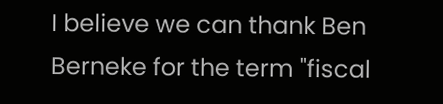I believe we can thank Ben Berneke for the term "fiscal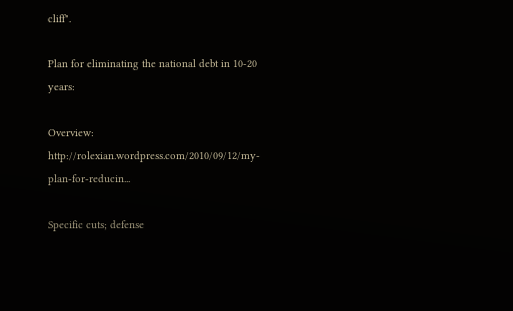cliff".

Plan for eliminating the national debt in 10-20 years:

Overview: http://rolexian.wordpress.com/2010/09/12/my-plan-for-reducin...

Specific cuts; defense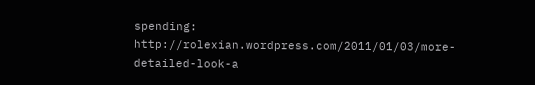spending: http://rolexian.wordpress.com/2011/01/03/more-detailed-look-a